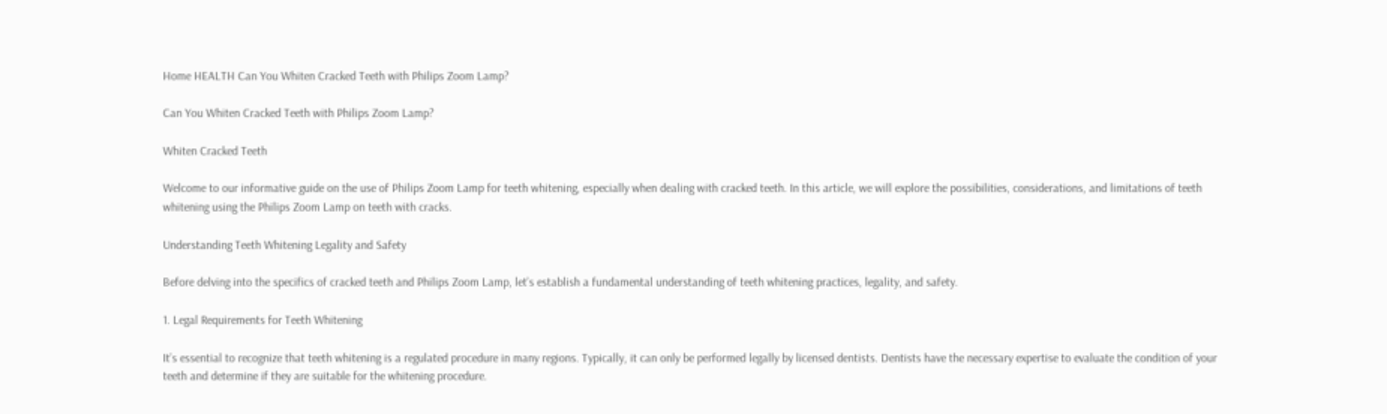Home HEALTH Can You Whiten Cracked Teeth with Philips Zoom Lamp?

Can You Whiten Cracked Teeth with Philips Zoom Lamp?

Whiten Cracked Teeth

Welcome to our informative guide on the use of Philips Zoom Lamp for teeth whitening, especially when dealing with cracked teeth. In this article, we will explore the possibilities, considerations, and limitations of teeth whitening using the Philips Zoom Lamp on teeth with cracks.

Understanding Teeth Whitening Legality and Safety

Before delving into the specifics of cracked teeth and Philips Zoom Lamp, let’s establish a fundamental understanding of teeth whitening practices, legality, and safety.

1. Legal Requirements for Teeth Whitening

It’s essential to recognize that teeth whitening is a regulated procedure in many regions. Typically, it can only be performed legally by licensed dentists. Dentists have the necessary expertise to evaluate the condition of your teeth and determine if they are suitable for the whitening procedure.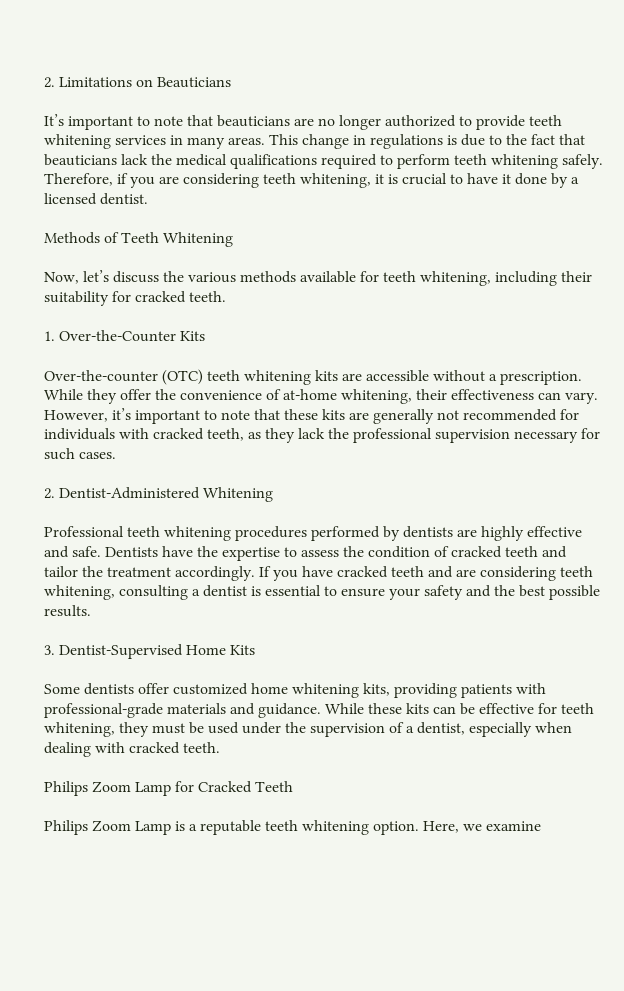2. Limitations on Beauticians

It’s important to note that beauticians are no longer authorized to provide teeth whitening services in many areas. This change in regulations is due to the fact that beauticians lack the medical qualifications required to perform teeth whitening safely. Therefore, if you are considering teeth whitening, it is crucial to have it done by a licensed dentist.

Methods of Teeth Whitening

Now, let’s discuss the various methods available for teeth whitening, including their suitability for cracked teeth.

1. Over-the-Counter Kits

Over-the-counter (OTC) teeth whitening kits are accessible without a prescription. While they offer the convenience of at-home whitening, their effectiveness can vary. However, it’s important to note that these kits are generally not recommended for individuals with cracked teeth, as they lack the professional supervision necessary for such cases.

2. Dentist-Administered Whitening

Professional teeth whitening procedures performed by dentists are highly effective and safe. Dentists have the expertise to assess the condition of cracked teeth and tailor the treatment accordingly. If you have cracked teeth and are considering teeth whitening, consulting a dentist is essential to ensure your safety and the best possible results.

3. Dentist-Supervised Home Kits

Some dentists offer customized home whitening kits, providing patients with professional-grade materials and guidance. While these kits can be effective for teeth whitening, they must be used under the supervision of a dentist, especially when dealing with cracked teeth.

Philips Zoom Lamp for Cracked Teeth

Philips Zoom Lamp is a reputable teeth whitening option. Here, we examine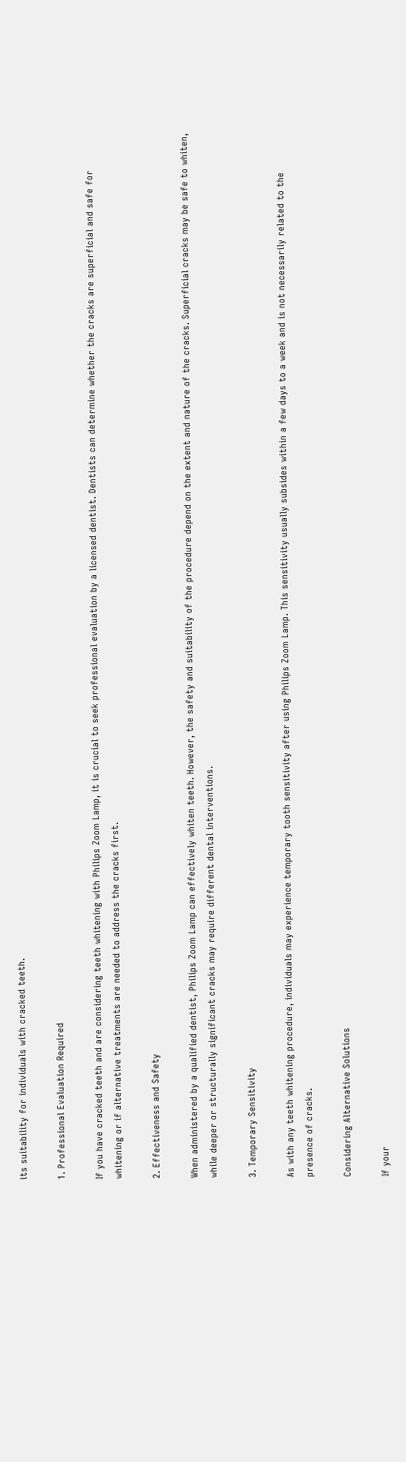its suitability for individuals with cracked teeth.

1. Professional Evaluation Required

If you have cracked teeth and are considering teeth whitening with Philips Zoom Lamp, it is crucial to seek professional evaluation by a licensed dentist. Dentists can determine whether the cracks are superficial and safe for whitening or if alternative treatments are needed to address the cracks first.

2. Effectiveness and Safety

When administered by a qualified dentist, Philips Zoom Lamp can effectively whiten teeth. However, the safety and suitability of the procedure depend on the extent and nature of the cracks. Superficial cracks may be safe to whiten, while deeper or structurally significant cracks may require different dental interventions.

3. Temporary Sensitivity

As with any teeth whitening procedure, individuals may experience temporary tooth sensitivity after using Philips Zoom Lamp. This sensitivity usually subsides within a few days to a week and is not necessarily related to the presence of cracks.

Considering Alternative Solutions

If your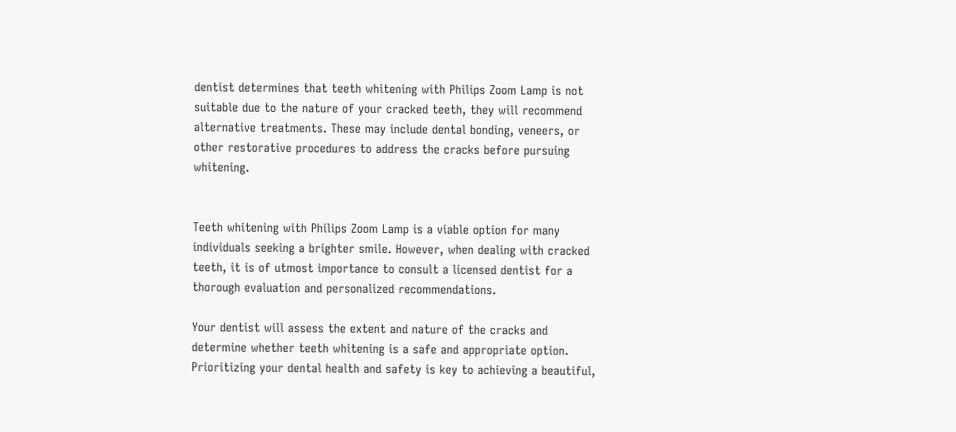dentist determines that teeth whitening with Philips Zoom Lamp is not suitable due to the nature of your cracked teeth, they will recommend alternative treatments. These may include dental bonding, veneers, or other restorative procedures to address the cracks before pursuing whitening.


Teeth whitening with Philips Zoom Lamp is a viable option for many individuals seeking a brighter smile. However, when dealing with cracked teeth, it is of utmost importance to consult a licensed dentist for a thorough evaluation and personalized recommendations.

Your dentist will assess the extent and nature of the cracks and determine whether teeth whitening is a safe and appropriate option. Prioritizing your dental health and safety is key to achieving a beautiful,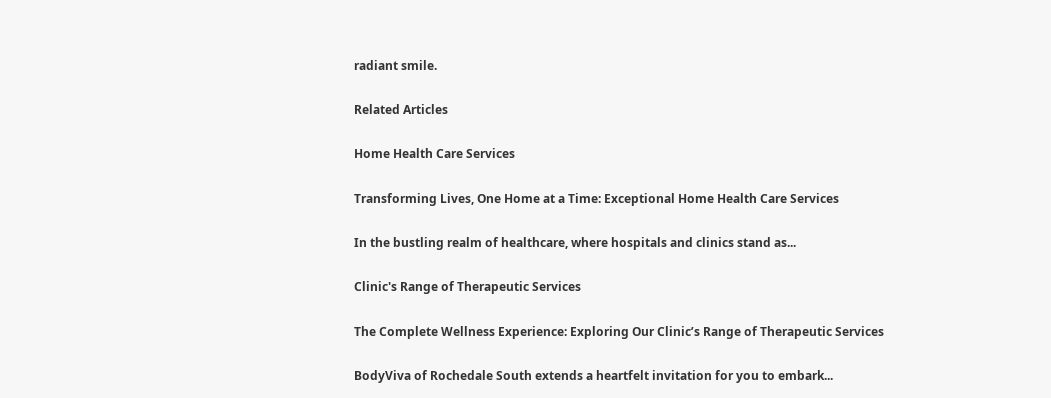radiant smile.

Related Articles

Home Health Care Services

Transforming Lives, One Home at a Time: Exceptional Home Health Care Services

In the bustling realm of healthcare, where hospitals and clinics stand as...

Clinic's Range of Therapeutic Services

The Complete Wellness Experience: Exploring Our Clinic’s Range of Therapeutic Services

BodyViva of Rochedale South extends a heartfelt invitation for you to embark...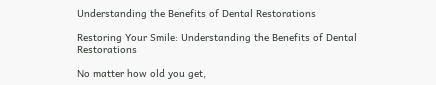Understanding the Benefits of Dental Restorations

Restoring Your Smile: Understanding the Benefits of Dental Restorations

No matter how old you get,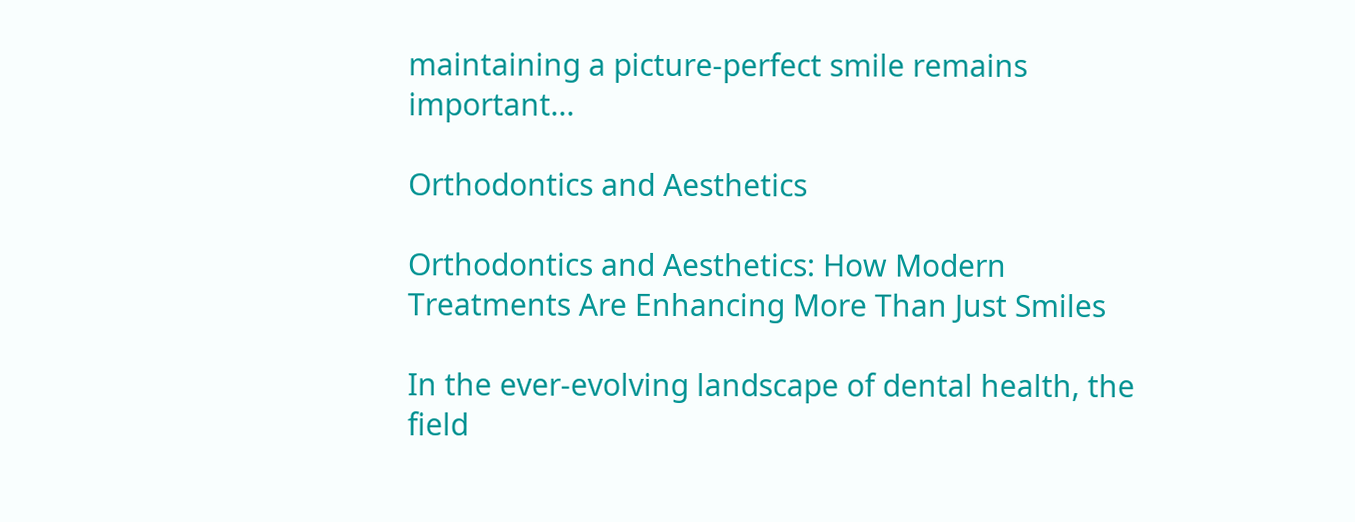maintaining a picture-perfect smile remains important...

Orthodontics and Aesthetics

Orthodontics and Aesthetics: How Modern Treatments Are Enhancing More Than Just Smiles

In the ever-evolving landscape of dental health, the field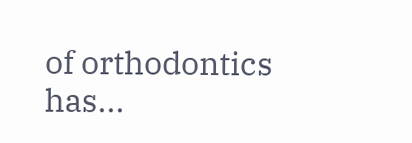of orthodontics has...